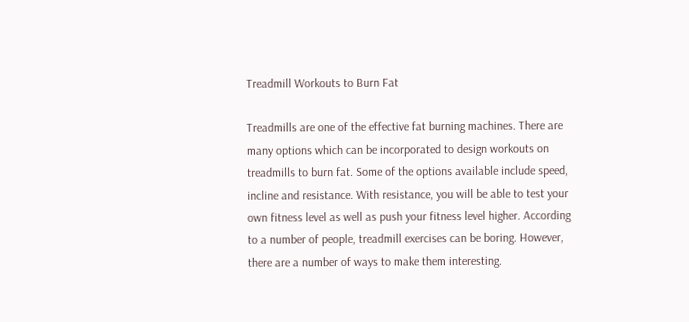Treadmill Workouts to Burn Fat

Treadmills are one of the effective fat burning machines. There are many options which can be incorporated to design workouts on treadmills to burn fat. Some of the options available include speed, incline and resistance. With resistance, you will be able to test your own fitness level as well as push your fitness level higher. According to a number of people, treadmill exercises can be boring. However, there are a number of ways to make them interesting.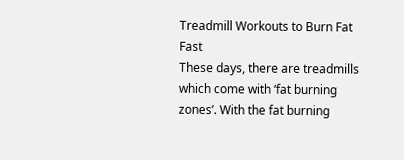Treadmill Workouts to Burn Fat Fast
These days, there are treadmills which come with ‘fat burning zones’. With the fat burning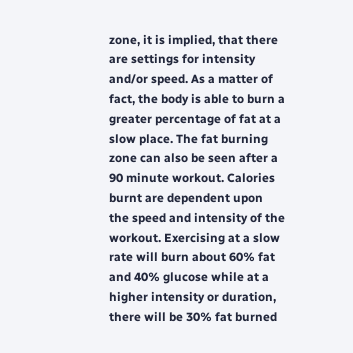zone, it is implied, that there are settings for intensity and/or speed. As a matter of fact, the body is able to burn a greater percentage of fat at a slow place. The fat burning zone can also be seen after a 90 minute workout. Calories burnt are dependent upon the speed and intensity of the workout. Exercising at a slow rate will burn about 60% fat and 40% glucose while at a higher intensity or duration, there will be 30% fat burned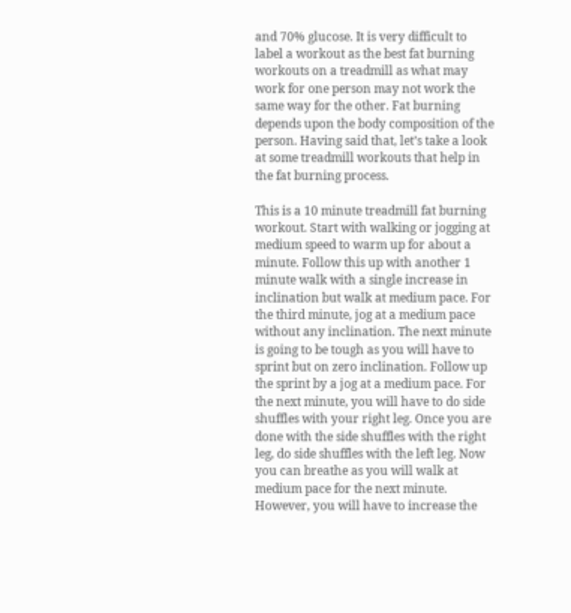and 70% glucose. It is very difficult to label a workout as the best fat burning workouts on a treadmill as what may work for one person may not work the same way for the other. Fat burning depends upon the body composition of the person. Having said that, let’s take a look at some treadmill workouts that help in the fat burning process.

This is a 10 minute treadmill fat burning workout. Start with walking or jogging at medium speed to warm up for about a minute. Follow this up with another 1 minute walk with a single increase in inclination but walk at medium pace. For the third minute, jog at a medium pace without any inclination. The next minute is going to be tough as you will have to sprint but on zero inclination. Follow up the sprint by a jog at a medium pace. For the next minute, you will have to do side shuffles with your right leg. Once you are done with the side shuffles with the right leg, do side shuffles with the left leg. Now you can breathe as you will walk at medium pace for the next minute. However, you will have to increase the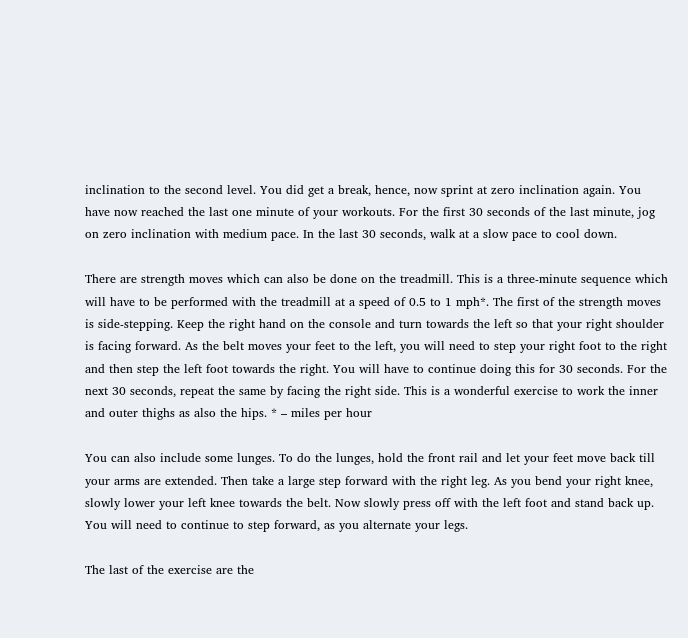inclination to the second level. You did get a break, hence, now sprint at zero inclination again. You have now reached the last one minute of your workouts. For the first 30 seconds of the last minute, jog on zero inclination with medium pace. In the last 30 seconds, walk at a slow pace to cool down.

There are strength moves which can also be done on the treadmill. This is a three-minute sequence which will have to be performed with the treadmill at a speed of 0.5 to 1 mph*. The first of the strength moves is side-stepping. Keep the right hand on the console and turn towards the left so that your right shoulder is facing forward. As the belt moves your feet to the left, you will need to step your right foot to the right and then step the left foot towards the right. You will have to continue doing this for 30 seconds. For the next 30 seconds, repeat the same by facing the right side. This is a wonderful exercise to work the inner and outer thighs as also the hips. * – miles per hour

You can also include some lunges. To do the lunges, hold the front rail and let your feet move back till your arms are extended. Then take a large step forward with the right leg. As you bend your right knee, slowly lower your left knee towards the belt. Now slowly press off with the left foot and stand back up. You will need to continue to step forward, as you alternate your legs.

The last of the exercise are the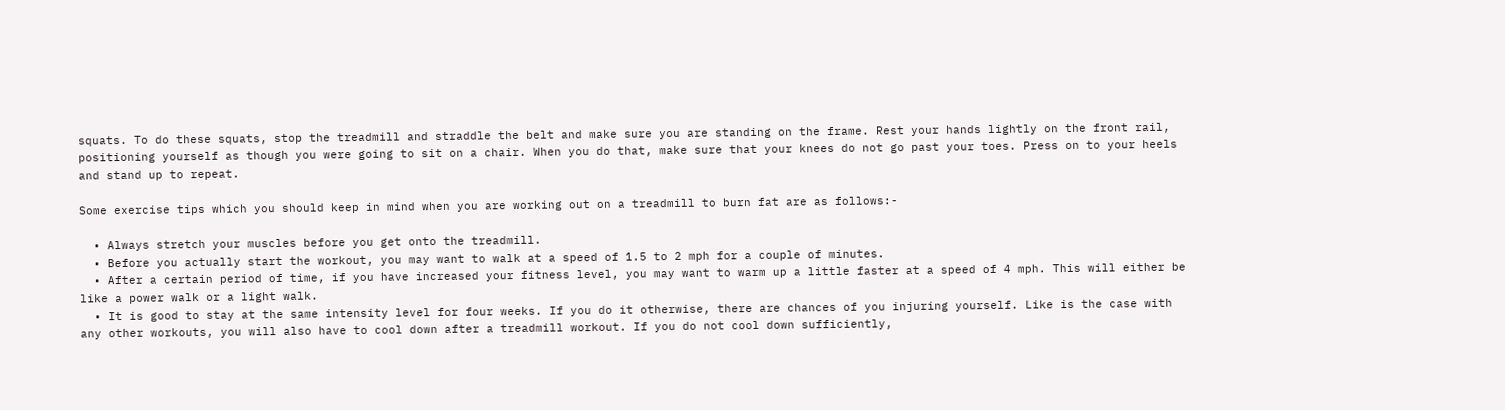squats. To do these squats, stop the treadmill and straddle the belt and make sure you are standing on the frame. Rest your hands lightly on the front rail, positioning yourself as though you were going to sit on a chair. When you do that, make sure that your knees do not go past your toes. Press on to your heels and stand up to repeat.

Some exercise tips which you should keep in mind when you are working out on a treadmill to burn fat are as follows:-

  • Always stretch your muscles before you get onto the treadmill.
  • Before you actually start the workout, you may want to walk at a speed of 1.5 to 2 mph for a couple of minutes.
  • After a certain period of time, if you have increased your fitness level, you may want to warm up a little faster at a speed of 4 mph. This will either be like a power walk or a light walk.
  • It is good to stay at the same intensity level for four weeks. If you do it otherwise, there are chances of you injuring yourself. Like is the case with any other workouts, you will also have to cool down after a treadmill workout. If you do not cool down sufficiently,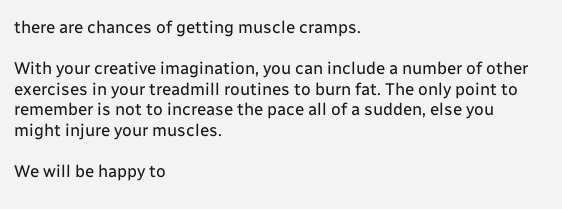there are chances of getting muscle cramps.

With your creative imagination, you can include a number of other exercises in your treadmill routines to burn fat. The only point to remember is not to increase the pace all of a sudden, else you might injure your muscles.

We will be happy to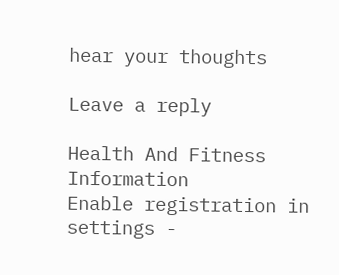hear your thoughts

Leave a reply

Health And Fitness Information
Enable registration in settings -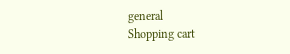general
Shopping cart